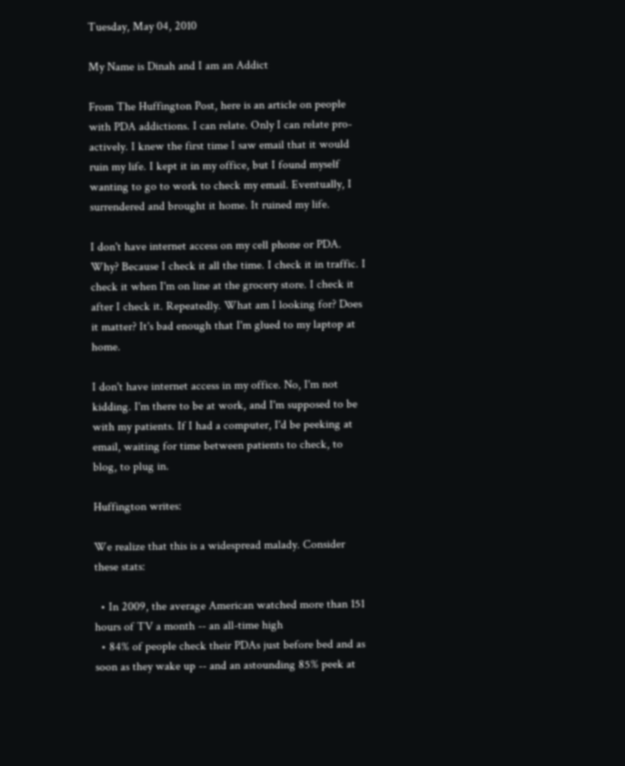Tuesday, May 04, 2010

My Name is Dinah and I am an Addict

From The Huffington Post, here is an article on people with PDA addictions. I can relate. Only I can relate pro-actively. I knew the first time I saw email that it would ruin my life. I kept it in my office, but I found myself wanting to go to work to check my email. Eventually, I surrendered and brought it home. It ruined my life.

I don't have internet access on my cell phone or PDA. Why? Because I check it all the time. I check it in traffic. I check it when I'm on line at the grocery store. I check it after I check it. Repeatedly. What am I looking for? Does it matter? It's bad enough that I'm glued to my laptop at home.

I don't have internet access in my office. No, I'm not kidding. I'm there to be at work, and I'm supposed to be with my patients. If I had a computer, I'd be peeking at email, waiting for time between patients to check, to blog, to plug in.

Huffington writes:

We realize that this is a widespread malady. Consider these stats:

  • In 2009, the average American watched more than 151 hours of TV a month -- an all-time high
  • 84% of people check their PDAs just before bed and as soon as they wake up -- and an astounding 85% peek at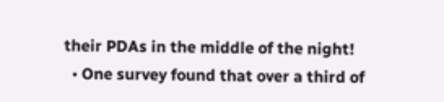their PDAs in the middle of the night!
  • One survey found that over a third of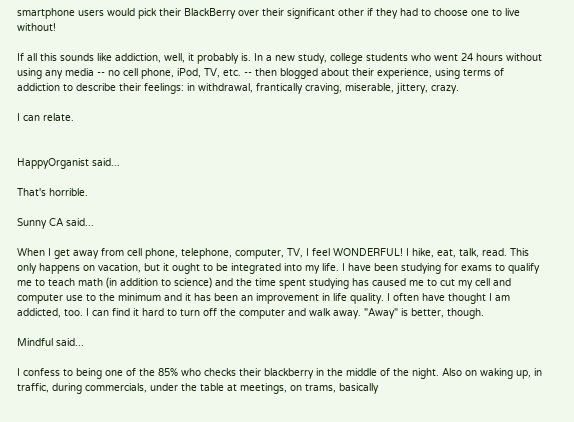smartphone users would pick their BlackBerry over their significant other if they had to choose one to live without!

If all this sounds like addiction, well, it probably is. In a new study, college students who went 24 hours without using any media -- no cell phone, iPod, TV, etc. -- then blogged about their experience, using terms of addiction to describe their feelings: in withdrawal, frantically craving, miserable, jittery, crazy.

I can relate.


HappyOrganist said...

That's horrible.

Sunny CA said...

When I get away from cell phone, telephone, computer, TV, I feel WONDERFUL! I hike, eat, talk, read. This only happens on vacation, but it ought to be integrated into my life. I have been studying for exams to qualify me to teach math (in addition to science) and the time spent studying has caused me to cut my cell and computer use to the minimum and it has been an improvement in life quality. I often have thought I am addicted, too. I can find it hard to turn off the computer and walk away. "Away" is better, though.

Mindful said...

I confess to being one of the 85% who checks their blackberry in the middle of the night. Also on waking up, in traffic, during commercials, under the table at meetings, on trams, basically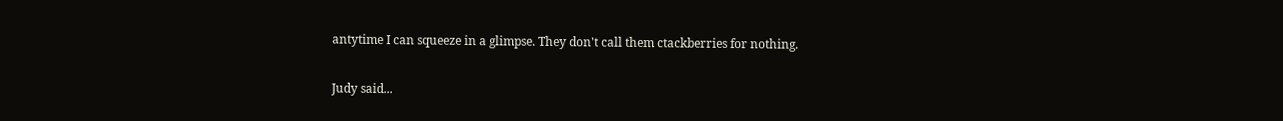antytime I can squeeze in a glimpse. They don't call them ctackberries for nothing.

Judy said...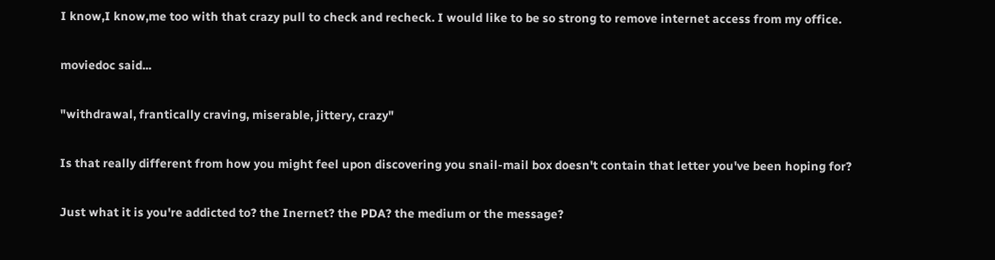I know,I know,me too with that crazy pull to check and recheck. I would like to be so strong to remove internet access from my office.

moviedoc said...

"withdrawal, frantically craving, miserable, jittery, crazy"

Is that really different from how you might feel upon discovering you snail-mail box doesn't contain that letter you've been hoping for?

Just what it is you're addicted to? the Inernet? the PDA? the medium or the message?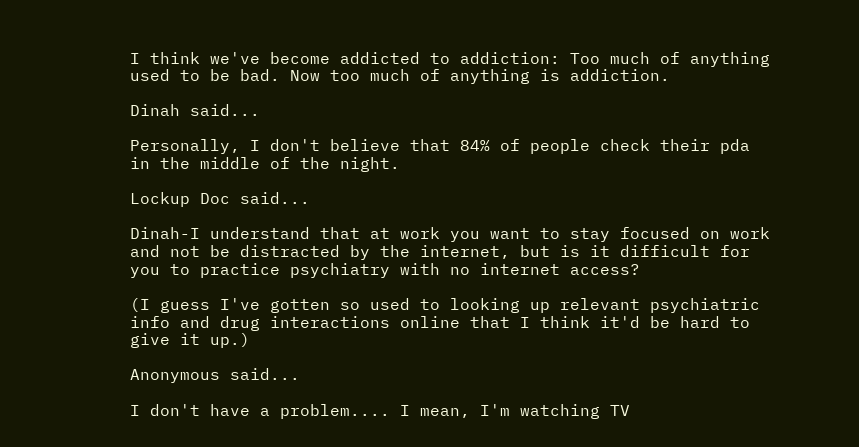I think we've become addicted to addiction: Too much of anything used to be bad. Now too much of anything is addiction.

Dinah said...

Personally, I don't believe that 84% of people check their pda in the middle of the night.

Lockup Doc said...

Dinah-I understand that at work you want to stay focused on work and not be distracted by the internet, but is it difficult for you to practice psychiatry with no internet access?

(I guess I've gotten so used to looking up relevant psychiatric info and drug interactions online that I think it'd be hard to give it up.)

Anonymous said...

I don't have a problem.... I mean, I'm watching TV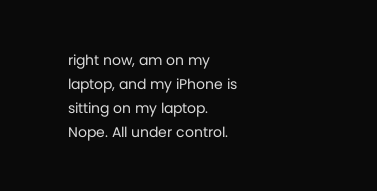right now, am on my laptop, and my iPhone is sitting on my laptop. Nope. All under control.